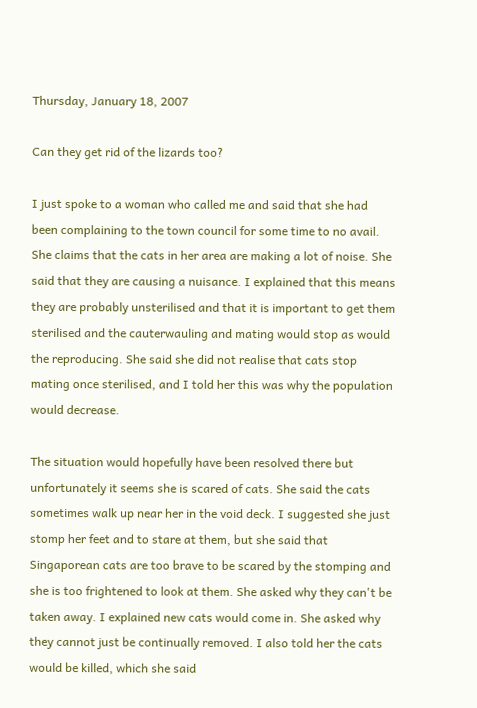Thursday, January 18, 2007

Can they get rid of the lizards too?

I just spoke to a woman who called me and said that she had been complaining to the town council for some time to no avail. She claims that the cats in her area are making a lot of noise. She said that they are causing a nuisance. I explained that this means they are probably unsterilised and that it is important to get them sterilised and the cauterwauling and mating would stop as would the reproducing. She said she did not realise that cats stop mating once sterilised, and I told her this was why the population would decrease.

The situation would hopefully have been resolved there but unfortunately it seems she is scared of cats. She said the cats sometimes walk up near her in the void deck. I suggested she just stomp her feet and to stare at them, but she said that Singaporean cats are too brave to be scared by the stomping and she is too frightened to look at them. She asked why they can't be taken away. I explained new cats would come in. She asked why they cannot just be continually removed. I also told her the cats would be killed, which she said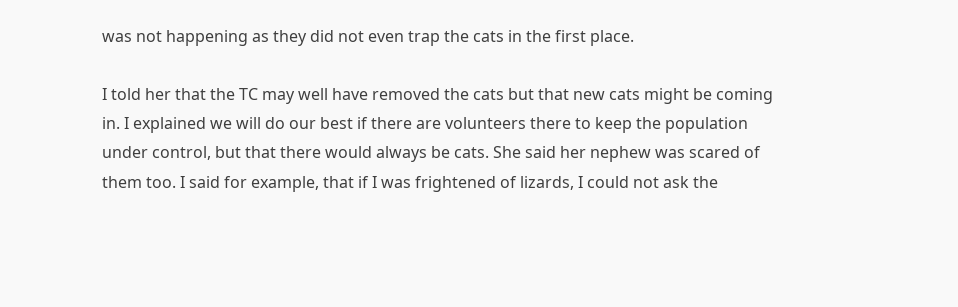was not happening as they did not even trap the cats in the first place.

I told her that the TC may well have removed the cats but that new cats might be coming in. I explained we will do our best if there are volunteers there to keep the population under control, but that there would always be cats. She said her nephew was scared of them too. I said for example, that if I was frightened of lizards, I could not ask the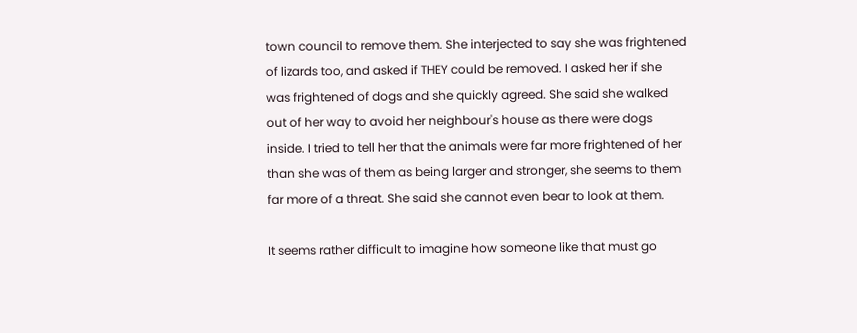town council to remove them. She interjected to say she was frightened of lizards too, and asked if THEY could be removed. I asked her if she was frightened of dogs and she quickly agreed. She said she walked out of her way to avoid her neighbour's house as there were dogs inside. I tried to tell her that the animals were far more frightened of her than she was of them as being larger and stronger, she seems to them far more of a threat. She said she cannot even bear to look at them.

It seems rather difficult to imagine how someone like that must go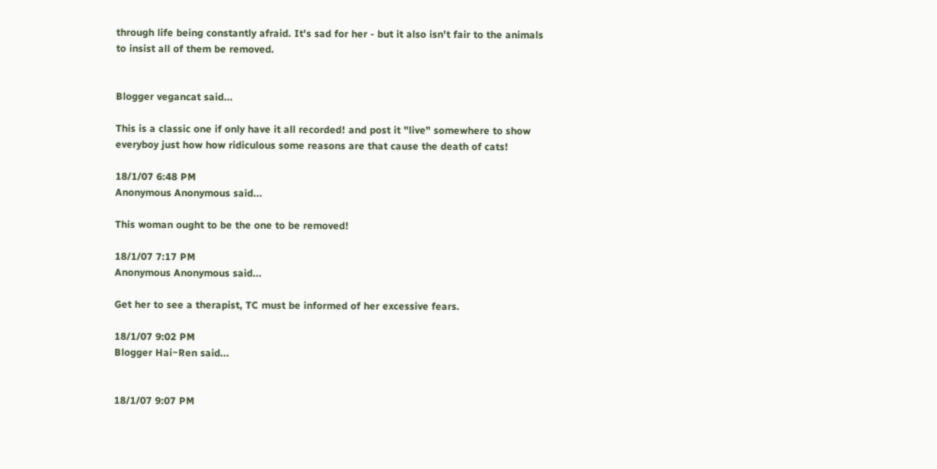through life being constantly afraid. It's sad for her - but it also isn't fair to the animals to insist all of them be removed.


Blogger vegancat said...

This is a classic one if only have it all recorded! and post it "live" somewhere to show everyboy just how how ridiculous some reasons are that cause the death of cats!

18/1/07 6:48 PM
Anonymous Anonymous said...

This woman ought to be the one to be removed!

18/1/07 7:17 PM
Anonymous Anonymous said...

Get her to see a therapist, TC must be informed of her excessive fears.

18/1/07 9:02 PM
Blogger Hai~Ren said...


18/1/07 9:07 PM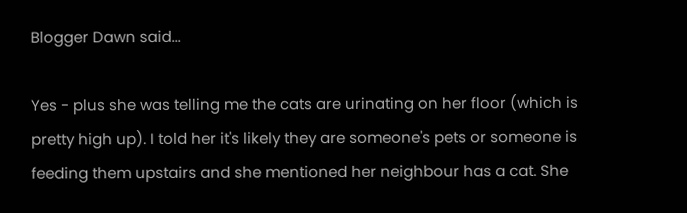Blogger Dawn said...

Yes - plus she was telling me the cats are urinating on her floor (which is pretty high up). I told her it's likely they are someone's pets or someone is feeding them upstairs and she mentioned her neighbour has a cat. She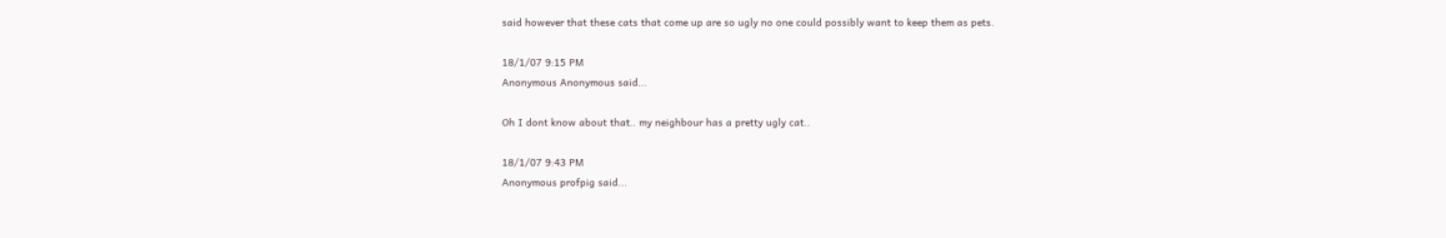said however that these cats that come up are so ugly no one could possibly want to keep them as pets.

18/1/07 9:15 PM
Anonymous Anonymous said...

Oh I dont know about that.. my neighbour has a pretty ugly cat..

18/1/07 9:43 PM
Anonymous profpig said...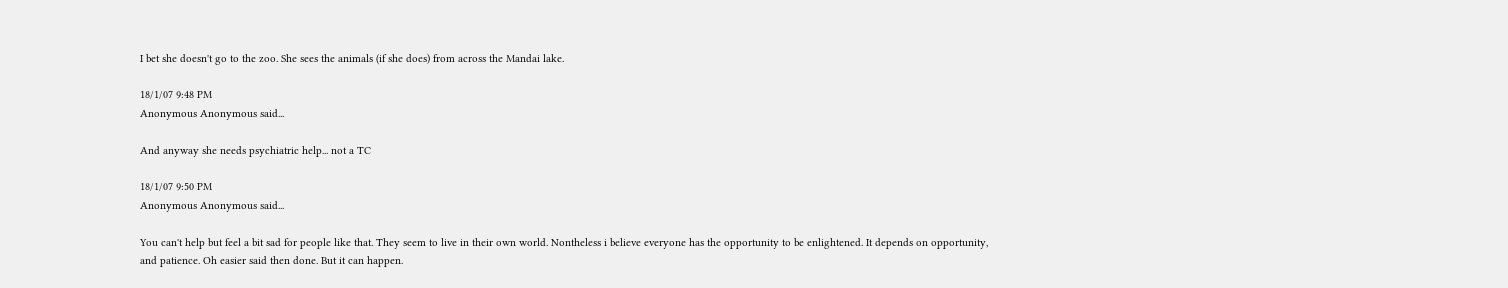I bet she doesn't go to the zoo. She sees the animals (if she does) from across the Mandai lake.

18/1/07 9:48 PM
Anonymous Anonymous said...

And anyway she needs psychiatric help... not a TC

18/1/07 9:50 PM
Anonymous Anonymous said...

You can't help but feel a bit sad for people like that. They seem to live in their own world. Nontheless i believe everyone has the opportunity to be enlightened. It depends on opportunity, and patience. Oh easier said then done. But it can happen.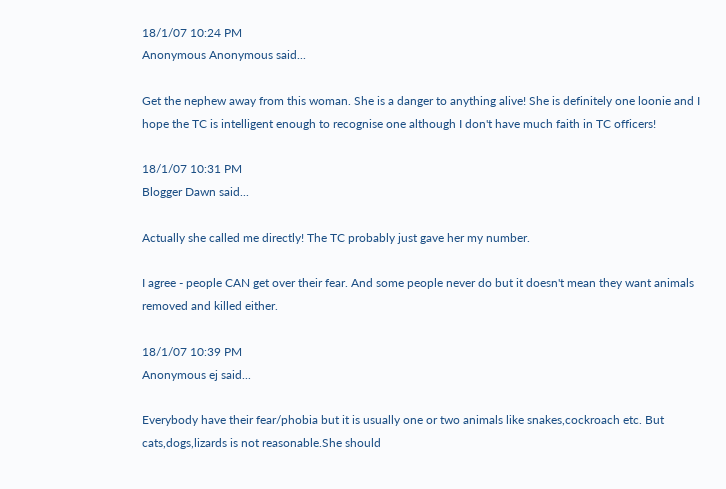18/1/07 10:24 PM
Anonymous Anonymous said...

Get the nephew away from this woman. She is a danger to anything alive! She is definitely one loonie and I hope the TC is intelligent enough to recognise one although I don't have much faith in TC officers!

18/1/07 10:31 PM
Blogger Dawn said...

Actually she called me directly! The TC probably just gave her my number.

I agree - people CAN get over their fear. And some people never do but it doesn't mean they want animals removed and killed either.

18/1/07 10:39 PM
Anonymous ej said...

Everybody have their fear/phobia but it is usually one or two animals like snakes,cockroach etc. But cats,dogs,lizards is not reasonable.She should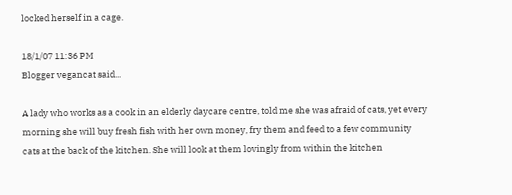locked herself in a cage.

18/1/07 11:36 PM
Blogger vegancat said...

A lady who works as a cook in an elderly daycare centre, told me she was afraid of cats, yet every morning she will buy fresh fish with her own money, fry them and feed to a few community cats at the back of the kitchen. She will look at them lovingly from within the kitchen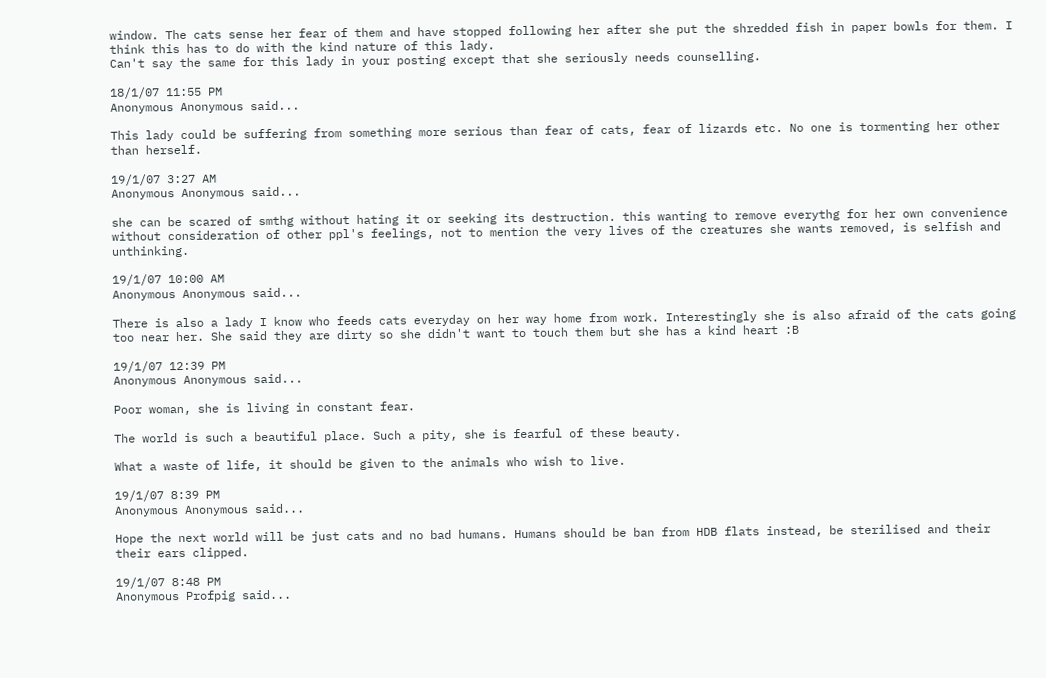window. The cats sense her fear of them and have stopped following her after she put the shredded fish in paper bowls for them. I think this has to do with the kind nature of this lady.
Can't say the same for this lady in your posting except that she seriously needs counselling.

18/1/07 11:55 PM
Anonymous Anonymous said...

This lady could be suffering from something more serious than fear of cats, fear of lizards etc. No one is tormenting her other than herself.

19/1/07 3:27 AM
Anonymous Anonymous said...

she can be scared of smthg without hating it or seeking its destruction. this wanting to remove everythg for her own convenience without consideration of other ppl's feelings, not to mention the very lives of the creatures she wants removed, is selfish and unthinking.

19/1/07 10:00 AM
Anonymous Anonymous said...

There is also a lady I know who feeds cats everyday on her way home from work. Interestingly she is also afraid of the cats going too near her. She said they are dirty so she didn't want to touch them but she has a kind heart :B

19/1/07 12:39 PM
Anonymous Anonymous said...

Poor woman, she is living in constant fear.

The world is such a beautiful place. Such a pity, she is fearful of these beauty.

What a waste of life, it should be given to the animals who wish to live.

19/1/07 8:39 PM
Anonymous Anonymous said...

Hope the next world will be just cats and no bad humans. Humans should be ban from HDB flats instead, be sterilised and their their ears clipped.

19/1/07 8:48 PM
Anonymous Profpig said...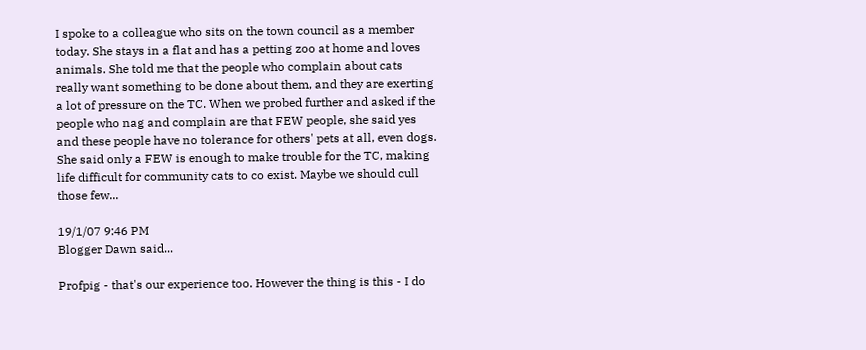I spoke to a colleague who sits on the town council as a member today. She stays in a flat and has a petting zoo at home and loves animals. She told me that the people who complain about cats really want something to be done about them, and they are exerting a lot of pressure on the TC. When we probed further and asked if the people who nag and complain are that FEW people, she said yes and these people have no tolerance for others' pets at all, even dogs. She said only a FEW is enough to make trouble for the TC, making life difficult for community cats to co exist. Maybe we should cull those few...

19/1/07 9:46 PM
Blogger Dawn said...

Profpig - that's our experience too. However the thing is this - I do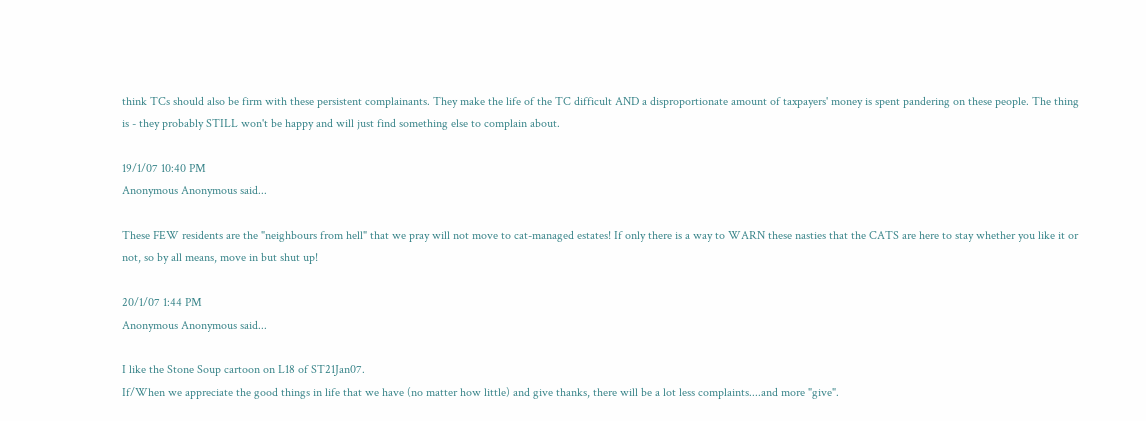think TCs should also be firm with these persistent complainants. They make the life of the TC difficult AND a disproportionate amount of taxpayers' money is spent pandering on these people. The thing is - they probably STILL won't be happy and will just find something else to complain about.

19/1/07 10:40 PM
Anonymous Anonymous said...

These FEW residents are the "neighbours from hell" that we pray will not move to cat-managed estates! If only there is a way to WARN these nasties that the CATS are here to stay whether you like it or not, so by all means, move in but shut up!

20/1/07 1:44 PM
Anonymous Anonymous said...

I like the Stone Soup cartoon on L18 of ST21Jan07.
If/When we appreciate the good things in life that we have (no matter how little) and give thanks, there will be a lot less complaints....and more "give".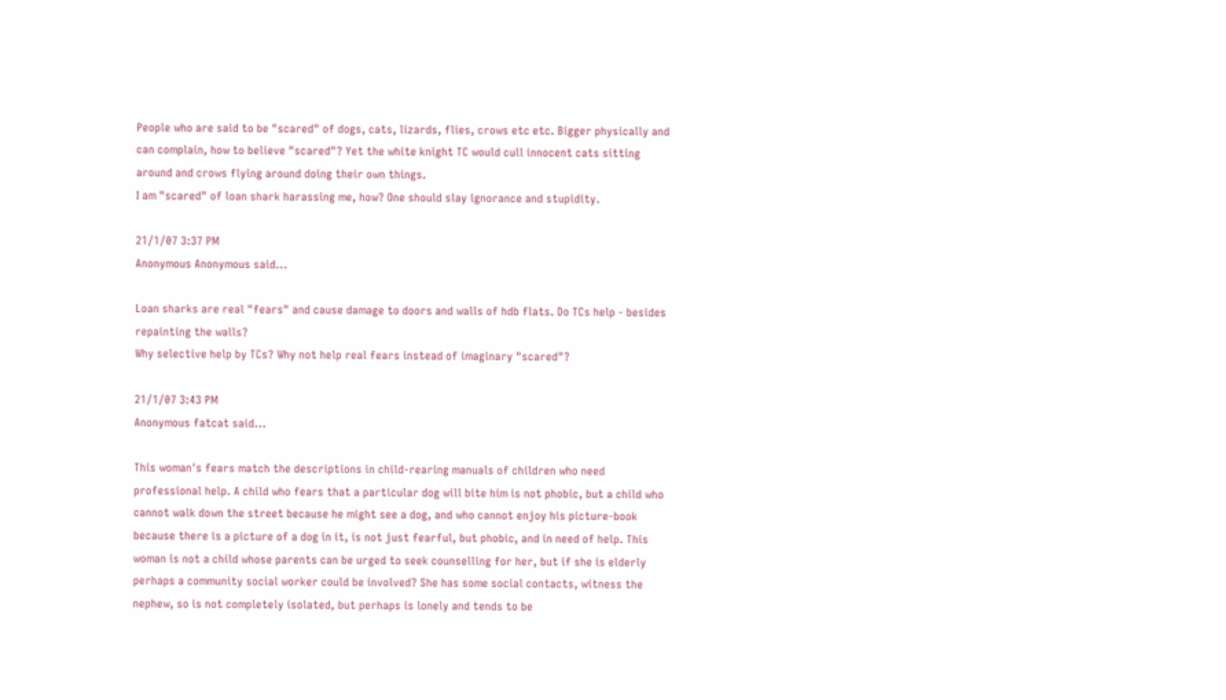People who are said to be "scared" of dogs, cats, lizards, flies, crows etc etc. Bigger physically and can complain, how to believe "scared"? Yet the white knight TC would cull innocent cats sitting around and crows flying around doing their own things.
I am "scared" of loan shark harassing me, how? One should slay ignorance and stupidity.

21/1/07 3:37 PM
Anonymous Anonymous said...

Loan sharks are real "fears" and cause damage to doors and walls of hdb flats. Do TCs help - besides repainting the walls?
Why selective help by TCs? Why not help real fears instead of imaginary "scared"?

21/1/07 3:43 PM
Anonymous fatcat said...

This woman's fears match the descriptions in child-rearing manuals of children who need professional help. A child who fears that a particular dog will bite him is not phobic, but a child who cannot walk down the street because he might see a dog, and who cannot enjoy his picture-book because there is a picture of a dog in it, is not just fearful, but phobic, and in need of help. This woman is not a child whose parents can be urged to seek counselling for her, but if she is elderly perhaps a community social worker could be involved? She has some social contacts, witness the nephew, so is not completely isolated, but perhaps is lonely and tends to be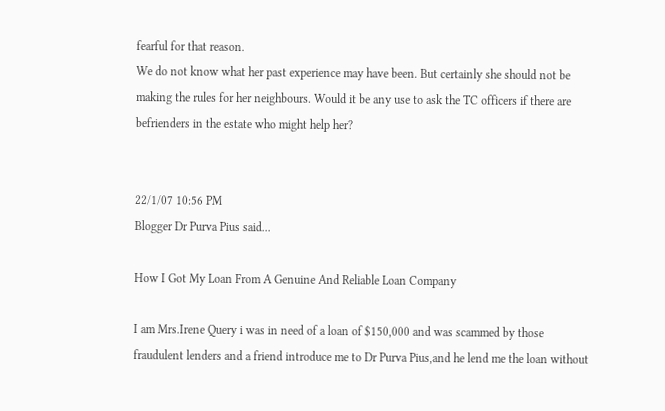fearful for that reason.
We do not know what her past experience may have been. But certainly she should not be making the rules for her neighbours. Would it be any use to ask the TC officers if there are befrienders in the estate who might help her?


22/1/07 10:56 PM
Blogger Dr Purva Pius said...

How I Got My Loan From A Genuine And Reliable Loan Company

I am Mrs.Irene Query i was in need of a loan of $150,000 and was scammed by those fraudulent lenders and a friend introduce me to Dr Purva Pius,and he lend me the loan without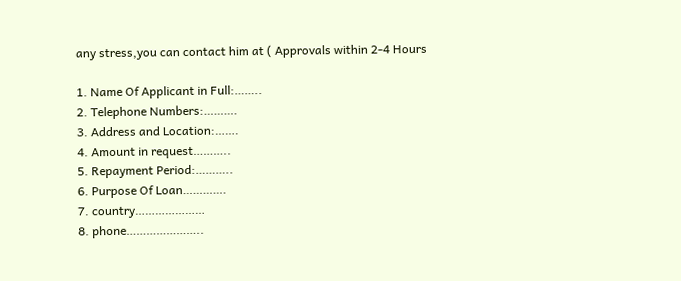any stress,you can contact him at ( Approvals within 2-4 Hours

1. Name Of Applicant in Full:……..
2. Telephone Numbers:……….
3. Address and Location:…….
4. Amount in request………..
5. Repayment Period:………..
6. Purpose Of Loan………….
7. country…………………
8. phone…………………..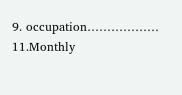9. occupation………………
11.Monthly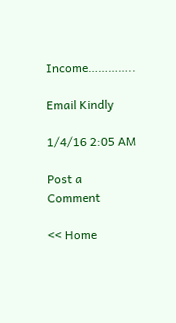Income…………..

Email Kindly

1/4/16 2:05 AM

Post a Comment

<< Home